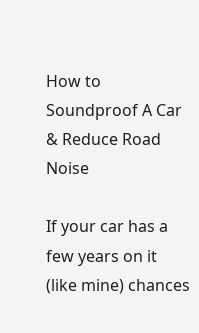How to Soundproof A Car & Reduce Road Noise

If your car has a few years on it (like mine) chances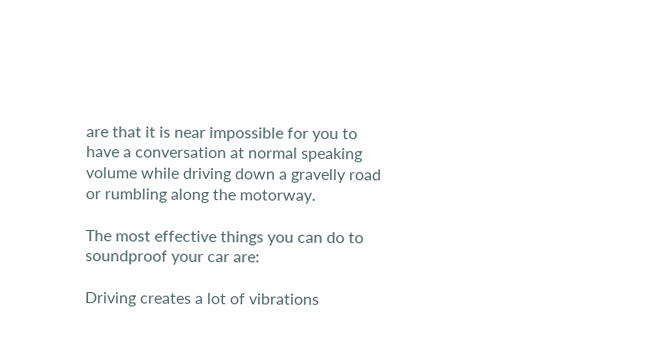are that it is near impossible for you to have a conversation at normal speaking volume while driving down a gravelly road or rumbling along the motorway.

The most effective things you can do to soundproof your car are:

Driving creates a lot of vibrations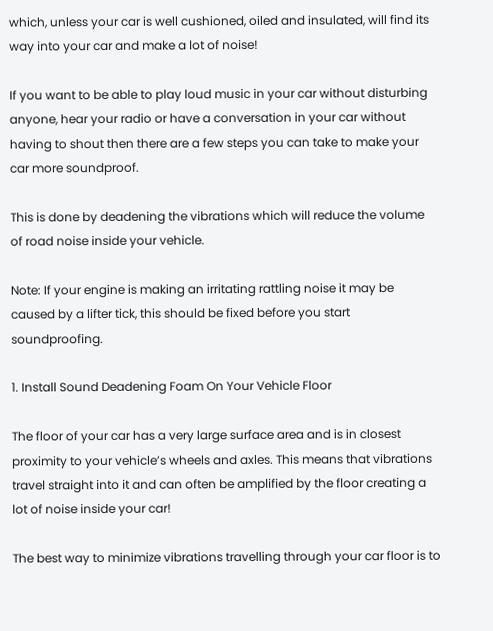which, unless your car is well cushioned, oiled and insulated, will find its way into your car and make a lot of noise!

If you want to be able to play loud music in your car without disturbing anyone, hear your radio or have a conversation in your car without having to shout then there are a few steps you can take to make your car more soundproof.

This is done by deadening the vibrations which will reduce the volume of road noise inside your vehicle.

Note: If your engine is making an irritating rattling noise it may be caused by a lifter tick, this should be fixed before you start soundproofing.

1. Install Sound Deadening Foam On Your Vehicle Floor

The floor of your car has a very large surface area and is in closest proximity to your vehicle’s wheels and axles. This means that vibrations travel straight into it and can often be amplified by the floor creating a lot of noise inside your car!

The best way to minimize vibrations travelling through your car floor is to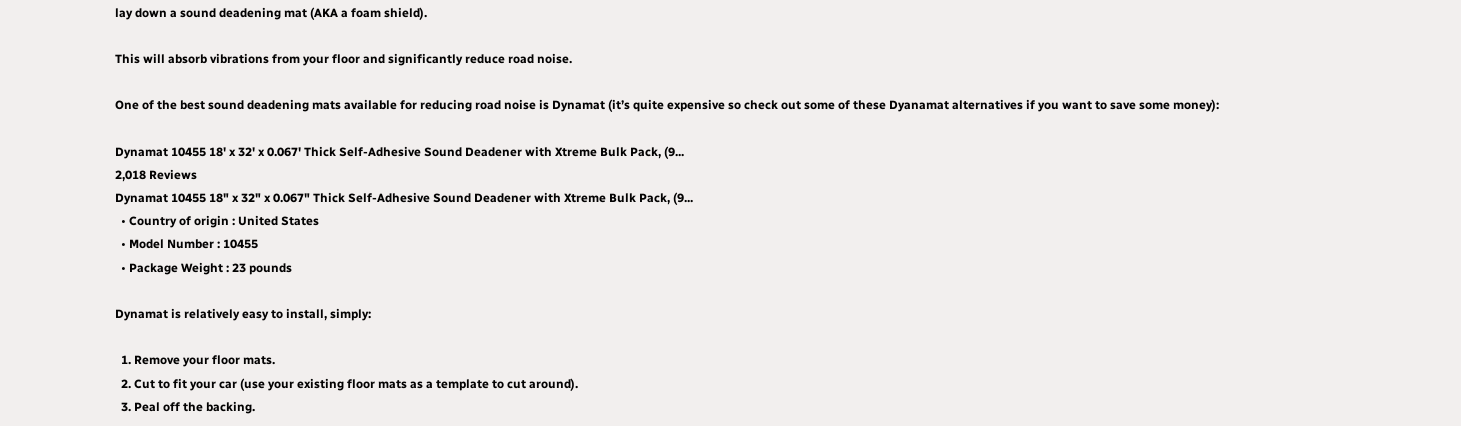lay down a sound deadening mat (AKA a foam shield).

This will absorb vibrations from your floor and significantly reduce road noise.

One of the best sound deadening mats available for reducing road noise is Dynamat (it’s quite expensive so check out some of these Dyanamat alternatives if you want to save some money):

Dynamat 10455 18' x 32' x 0.067' Thick Self-Adhesive Sound Deadener with Xtreme Bulk Pack, (9...
2,018 Reviews
Dynamat 10455 18" x 32" x 0.067" Thick Self-Adhesive Sound Deadener with Xtreme Bulk Pack, (9...
  • Country of origin : United States
  • Model Number : 10455
  • Package Weight : 23 pounds

Dynamat is relatively easy to install, simply:

  1. Remove your floor mats.
  2. Cut to fit your car (use your existing floor mats as a template to cut around).
  3. Peal off the backing.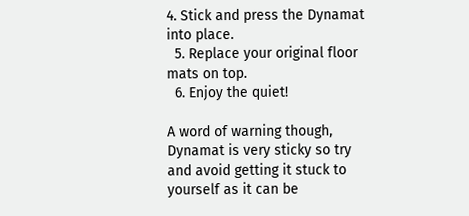4. Stick and press the Dynamat into place.
  5. Replace your original floor mats on top.
  6. Enjoy the quiet!

A word of warning though, Dynamat is very sticky so try and avoid getting it stuck to yourself as it can be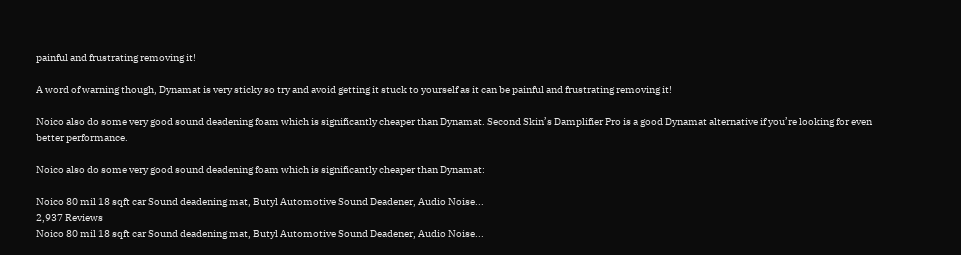painful and frustrating removing it!

A word of warning though, Dynamat is very sticky so try and avoid getting it stuck to yourself as it can be painful and frustrating removing it!

Noico also do some very good sound deadening foam which is significantly cheaper than Dynamat. Second Skin’s Damplifier Pro is a good Dynamat alternative if you’re looking for even better performance.

Noico also do some very good sound deadening foam which is significantly cheaper than Dynamat:

Noico 80 mil 18 sqft car Sound deadening mat, Butyl Automotive Sound Deadener, Audio Noise...
2,937 Reviews
Noico 80 mil 18 sqft car Sound deadening mat, Butyl Automotive Sound Deadener, Audio Noise...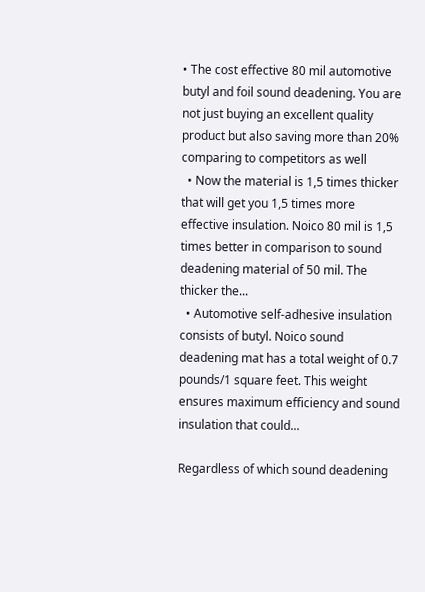• The cost effective 80 mil automotive butyl and foil sound deadening. You are not just buying an excellent quality product but also saving more than 20% comparing to competitors as well
  • Now the material is 1,5 times thicker that will get you 1,5 times more effective insulation. Noico 80 mil is 1,5 times better in comparison to sound deadening material of 50 mil. The thicker the...
  • Automotive self-adhesive insulation consists of butyl. Noico sound deadening mat has a total weight of 0.7 pounds/1 square feet. This weight ensures maximum efficiency and sound insulation that could...

Regardless of which sound deadening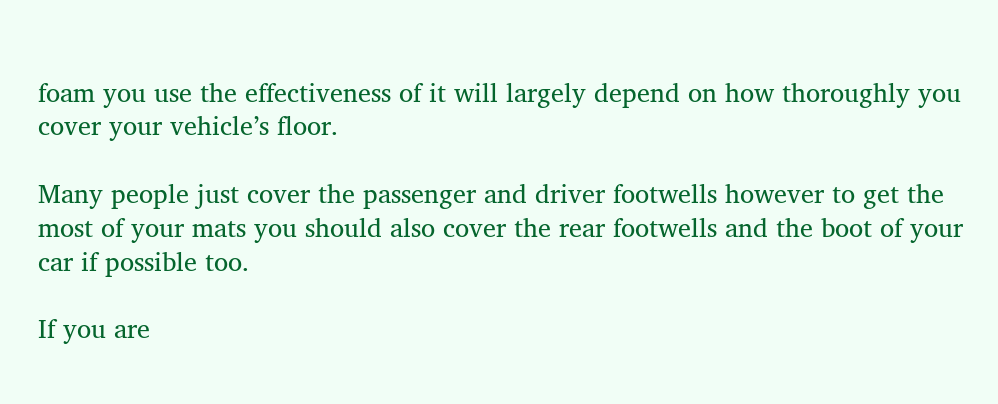foam you use the effectiveness of it will largely depend on how thoroughly you cover your vehicle’s floor.

Many people just cover the passenger and driver footwells however to get the most of your mats you should also cover the rear footwells and the boot of your car if possible too.

If you are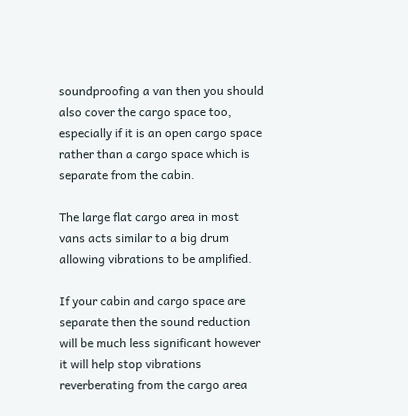soundproofing a van then you should also cover the cargo space too, especially if it is an open cargo space rather than a cargo space which is separate from the cabin.

The large flat cargo area in most vans acts similar to a big drum allowing vibrations to be amplified.

If your cabin and cargo space are separate then the sound reduction will be much less significant however it will help stop vibrations reverberating from the cargo area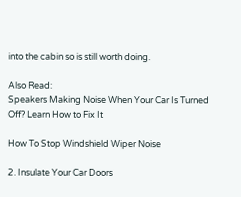into the cabin so is still worth doing.

Also Read:
Speakers Making Noise When Your Car Is Turned Off? Learn How to Fix It

How To Stop Windshield Wiper Noise

2. Insulate Your Car Doors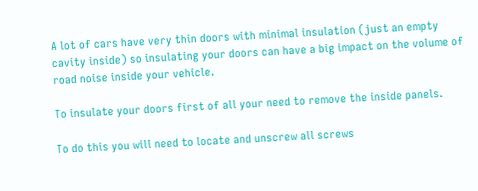A lot of cars have very thin doors with minimal insulation (just an empty cavity inside) so insulating your doors can have a big impact on the volume of road noise inside your vehicle.

To insulate your doors first of all your need to remove the inside panels.

To do this you will need to locate and unscrew all screws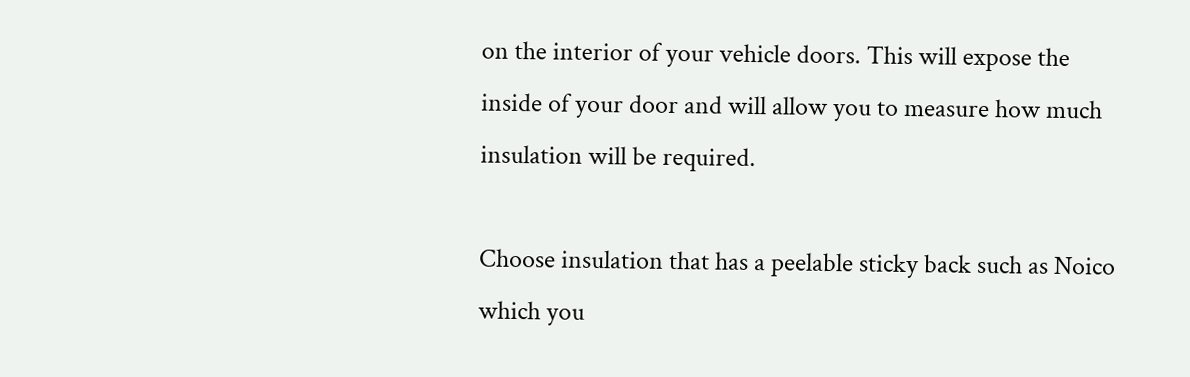on the interior of your vehicle doors. This will expose the inside of your door and will allow you to measure how much insulation will be required.

Choose insulation that has a peelable sticky back such as Noico which you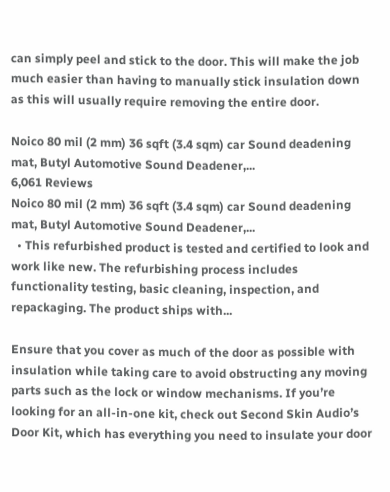can simply peel and stick to the door. This will make the job much easier than having to manually stick insulation down as this will usually require removing the entire door.

Noico 80 mil (2 mm) 36 sqft (3.4 sqm) car Sound deadening mat, Butyl Automotive Sound Deadener,...
6,061 Reviews
Noico 80 mil (2 mm) 36 sqft (3.4 sqm) car Sound deadening mat, Butyl Automotive Sound Deadener,...
  • This refurbished product is tested and certified to look and work like new. The refurbishing process includes functionality testing, basic cleaning, inspection, and repackaging. The product ships with...

Ensure that you cover as much of the door as possible with insulation while taking care to avoid obstructing any moving parts such as the lock or window mechanisms. If you’re looking for an all-in-one kit, check out Second Skin Audio’s Door Kit, which has everything you need to insulate your door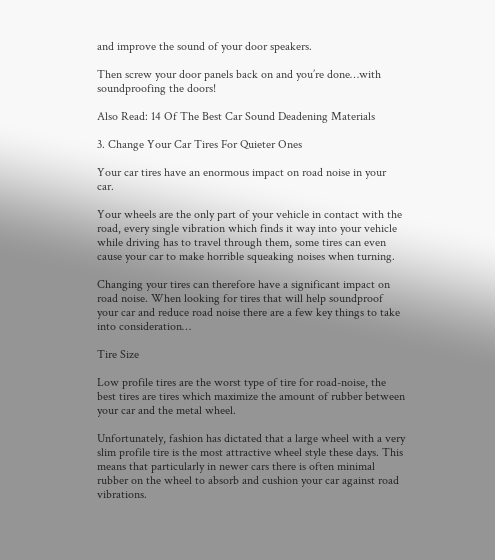and improve the sound of your door speakers.

Then screw your door panels back on and you’re done…with soundproofing the doors!

Also Read: 14 Of The Best Car Sound Deadening Materials

3. Change Your Car Tires For Quieter Ones

Your car tires have an enormous impact on road noise in your car.

Your wheels are the only part of your vehicle in contact with the road, every single vibration which finds it way into your vehicle while driving has to travel through them, some tires can even cause your car to make horrible squeaking noises when turning.

Changing your tires can therefore have a significant impact on road noise. When looking for tires that will help soundproof your car and reduce road noise there are a few key things to take into consideration…

Tire Size

Low profile tires are the worst type of tire for road-noise, the best tires are tires which maximize the amount of rubber between your car and the metal wheel.

Unfortunately, fashion has dictated that a large wheel with a very slim profile tire is the most attractive wheel style these days. This means that particularly in newer cars there is often minimal rubber on the wheel to absorb and cushion your car against road vibrations.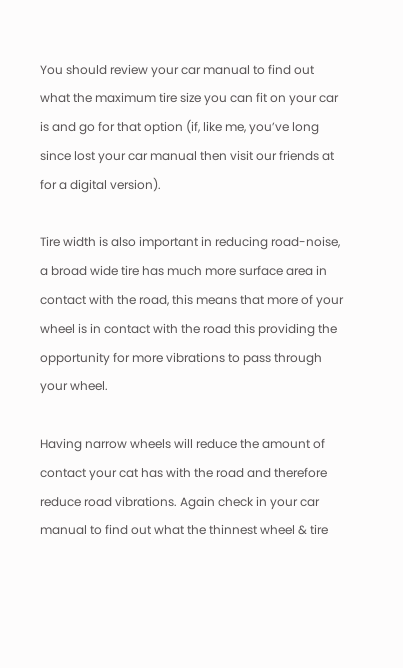You should review your car manual to find out what the maximum tire size you can fit on your car is and go for that option (if, like me, you’ve long since lost your car manual then visit our friends at for a digital version).

Tire width is also important in reducing road-noise, a broad wide tire has much more surface area in contact with the road, this means that more of your wheel is in contact with the road this providing the opportunity for more vibrations to pass through your wheel.

Having narrow wheels will reduce the amount of contact your cat has with the road and therefore reduce road vibrations. Again check in your car manual to find out what the thinnest wheel & tire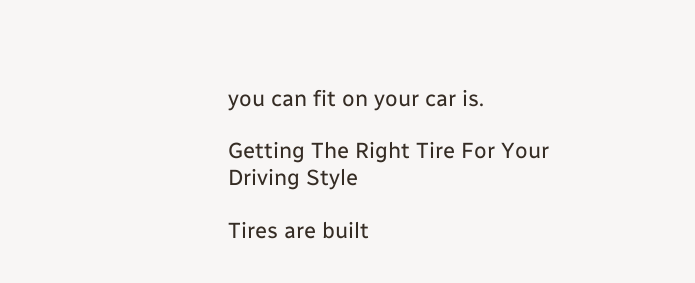you can fit on your car is.

Getting The Right Tire For Your Driving Style

Tires are built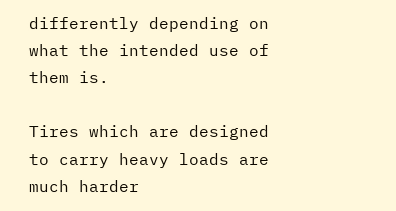differently depending on what the intended use of them is.

Tires which are designed to carry heavy loads are much harder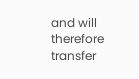and will therefore transfer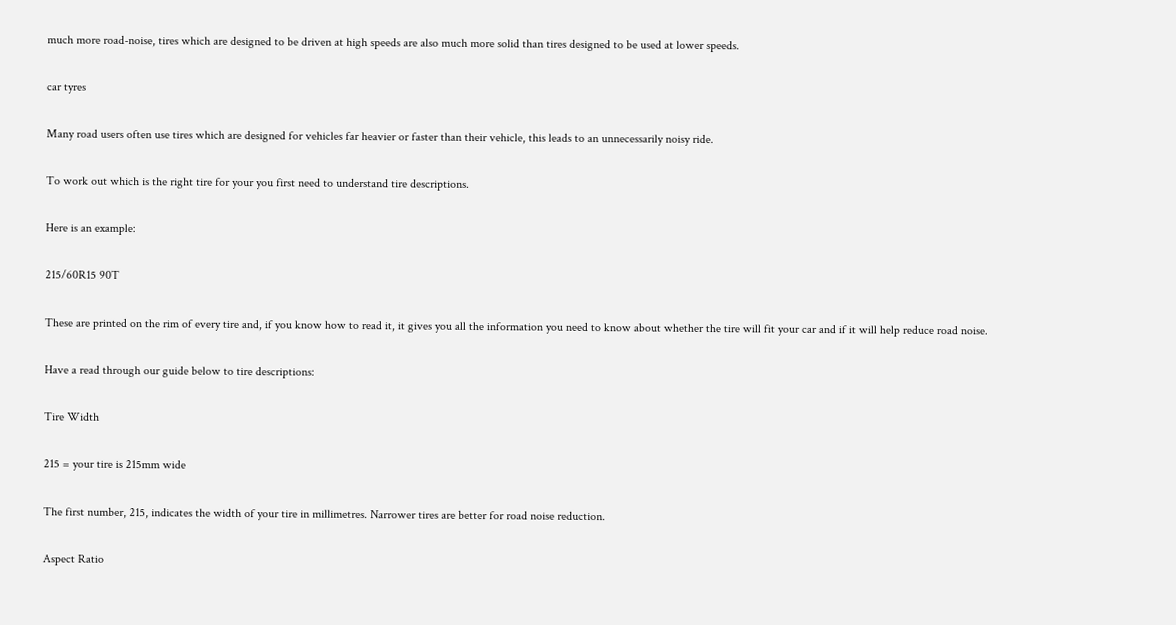much more road-noise, tires which are designed to be driven at high speeds are also much more solid than tires designed to be used at lower speeds.

car tyres

Many road users often use tires which are designed for vehicles far heavier or faster than their vehicle, this leads to an unnecessarily noisy ride.

To work out which is the right tire for your you first need to understand tire descriptions.

Here is an example:

215/60R15 90T

These are printed on the rim of every tire and, if you know how to read it, it gives you all the information you need to know about whether the tire will fit your car and if it will help reduce road noise.

Have a read through our guide below to tire descriptions:

Tire Width

215 = your tire is 215mm wide

The first number, 215, indicates the width of your tire in millimetres. Narrower tires are better for road noise reduction.

Aspect Ratio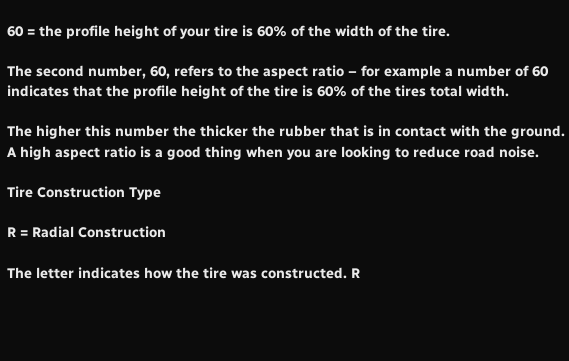60 = the profile height of your tire is 60% of the width of the tire.

The second number, 60, refers to the aspect ratio – for example a number of 60 indicates that the profile height of the tire is 60% of the tires total width.

The higher this number the thicker the rubber that is in contact with the ground. A high aspect ratio is a good thing when you are looking to reduce road noise.

Tire Construction Type

R = Radial Construction

The letter indicates how the tire was constructed. R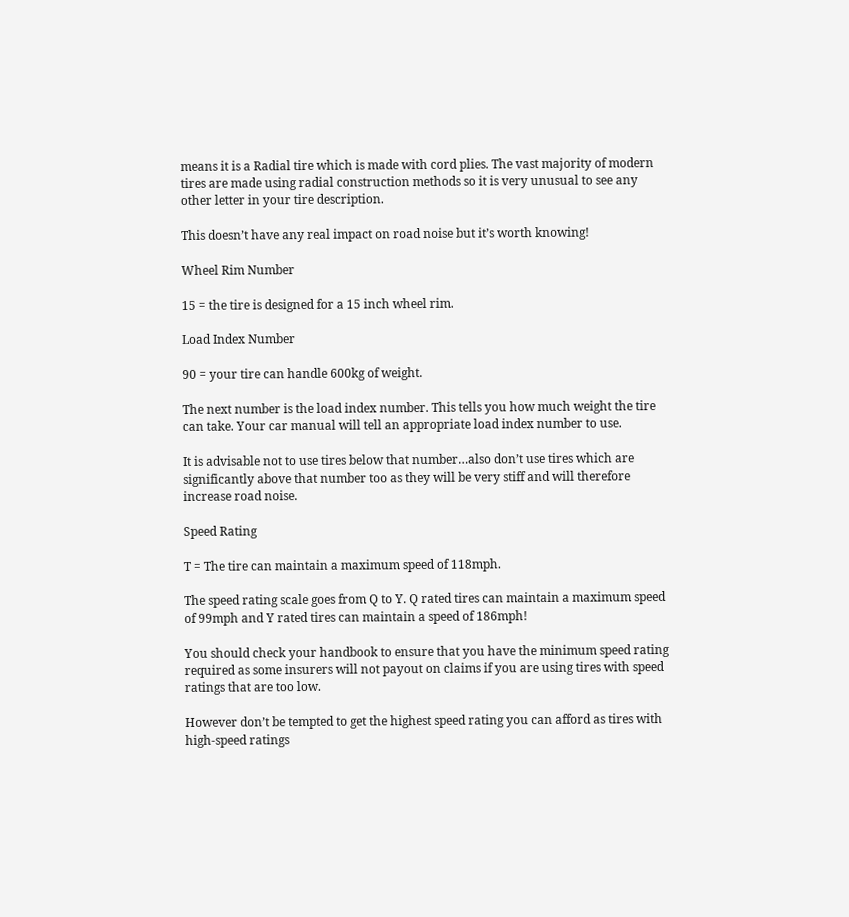means it is a Radial tire which is made with cord plies. The vast majority of modern tires are made using radial construction methods so it is very unusual to see any other letter in your tire description.

This doesn’t have any real impact on road noise but it’s worth knowing!

Wheel Rim Number

15 = the tire is designed for a 15 inch wheel rim.

Load Index Number

90 = your tire can handle 600kg of weight.

The next number is the load index number. This tells you how much weight the tire can take. Your car manual will tell an appropriate load index number to use.

It is advisable not to use tires below that number…also don’t use tires which are significantly above that number too as they will be very stiff and will therefore increase road noise.

Speed Rating

T = The tire can maintain a maximum speed of 118mph.

The speed rating scale goes from Q to Y. Q rated tires can maintain a maximum speed of 99mph and Y rated tires can maintain a speed of 186mph!

You should check your handbook to ensure that you have the minimum speed rating required as some insurers will not payout on claims if you are using tires with speed ratings that are too low.

However don’t be tempted to get the highest speed rating you can afford as tires with high-speed ratings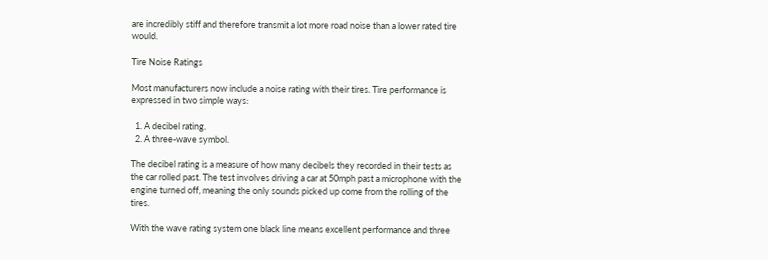are incredibly stiff and therefore transmit a lot more road noise than a lower rated tire would.

Tire Noise Ratings

Most manufacturers now include a noise rating with their tires. Tire performance is expressed in two simple ways:

  1. A decibel rating.
  2. A three-wave symbol.

The decibel rating is a measure of how many decibels they recorded in their tests as the car rolled past. The test involves driving a car at 50mph past a microphone with the engine turned off, meaning the only sounds picked up come from the rolling of the tires.

With the wave rating system one black line means excellent performance and three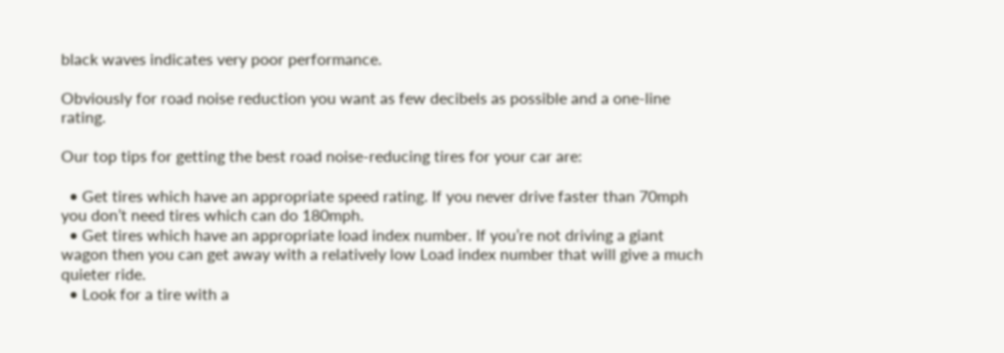black waves indicates very poor performance.

Obviously for road noise reduction you want as few decibels as possible and a one-line rating.

Our top tips for getting the best road noise-reducing tires for your car are:

  • Get tires which have an appropriate speed rating. If you never drive faster than 70mph you don’t need tires which can do 180mph.
  • Get tires which have an appropriate load index number. If you’re not driving a giant wagon then you can get away with a relatively low Load index number that will give a much quieter ride.
  • Look for a tire with a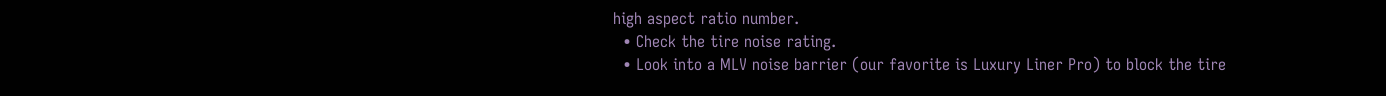high aspect ratio number.
  • Check the tire noise rating.
  • Look into a MLV noise barrier (our favorite is Luxury Liner Pro) to block the tire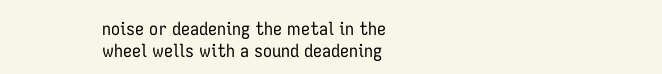noise or deadening the metal in the wheel wells with a sound deadening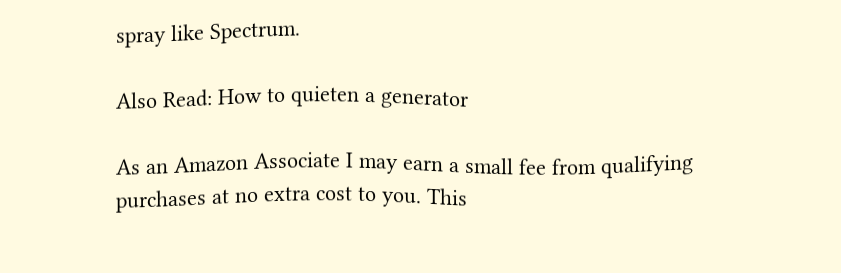spray like Spectrum.

Also Read: How to quieten a generator

As an Amazon Associate I may earn a small fee from qualifying purchases at no extra cost to you. This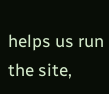helps us run the site,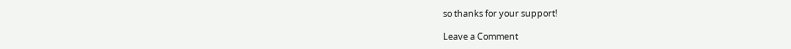so thanks for your support!

Leave a Comment